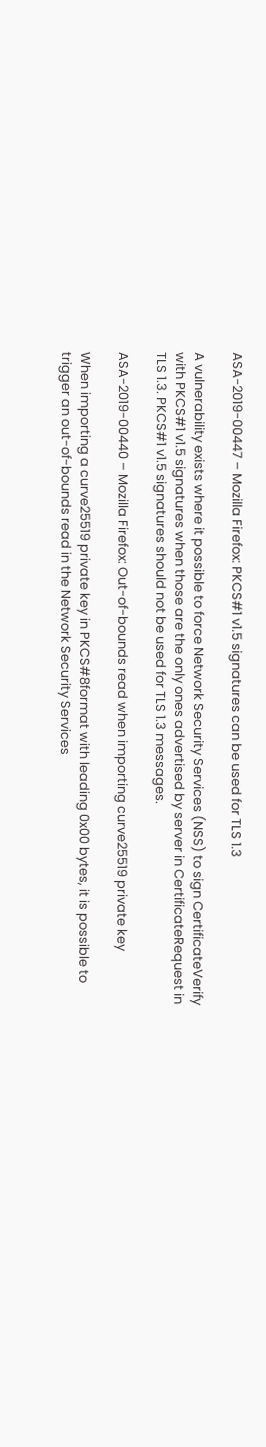ASA-2019-00447 – Mozilla Firefox: PKCS#1 v1.5 signatures can be used for TLS 1.3

A vulnerability exists where it possible to force Network Security Services (NSS) to sign CertificateVerify with PKCS#1 v1.5 signatures when those are the only ones advertised by server in CertificateRequest in TLS 1.3. PKCS#1 v1.5 signatures should not be used for TLS 1.3 messages.

ASA-2019-00440 – Mozilla Firefox: Out-of-bounds read when importing curve25519 private key

When importing a curve25519 private key in PKCS#8format with leading 0x00 bytes, it is possible to trigger an out-of-bounds read in the Network Security Services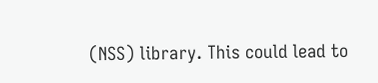(NSS) library. This could lead to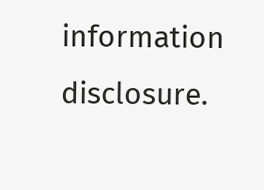information disclosure.